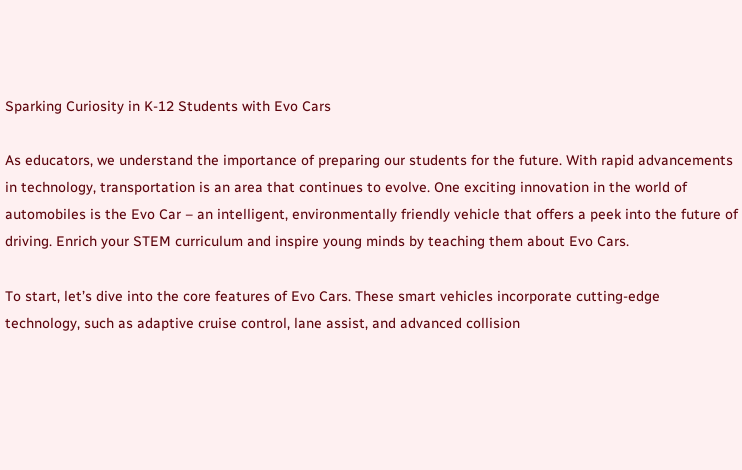Sparking Curiosity in K-12 Students with Evo Cars

As educators, we understand the importance of preparing our students for the future. With rapid advancements in technology, transportation is an area that continues to evolve. One exciting innovation in the world of automobiles is the Evo Car – an intelligent, environmentally friendly vehicle that offers a peek into the future of driving. Enrich your STEM curriculum and inspire young minds by teaching them about Evo Cars.

To start, let’s dive into the core features of Evo Cars. These smart vehicles incorporate cutting-edge technology, such as adaptive cruise control, lane assist, and advanced collision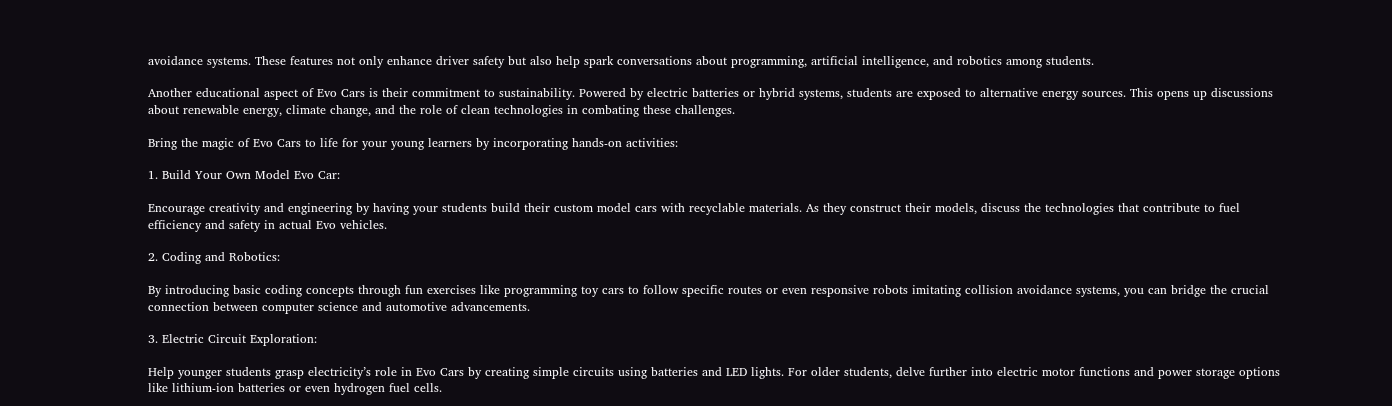avoidance systems. These features not only enhance driver safety but also help spark conversations about programming, artificial intelligence, and robotics among students.

Another educational aspect of Evo Cars is their commitment to sustainability. Powered by electric batteries or hybrid systems, students are exposed to alternative energy sources. This opens up discussions about renewable energy, climate change, and the role of clean technologies in combating these challenges.

Bring the magic of Evo Cars to life for your young learners by incorporating hands-on activities:

1. Build Your Own Model Evo Car:

Encourage creativity and engineering by having your students build their custom model cars with recyclable materials. As they construct their models, discuss the technologies that contribute to fuel efficiency and safety in actual Evo vehicles.

2. Coding and Robotics:

By introducing basic coding concepts through fun exercises like programming toy cars to follow specific routes or even responsive robots imitating collision avoidance systems, you can bridge the crucial connection between computer science and automotive advancements.

3. Electric Circuit Exploration:

Help younger students grasp electricity’s role in Evo Cars by creating simple circuits using batteries and LED lights. For older students, delve further into electric motor functions and power storage options like lithium-ion batteries or even hydrogen fuel cells.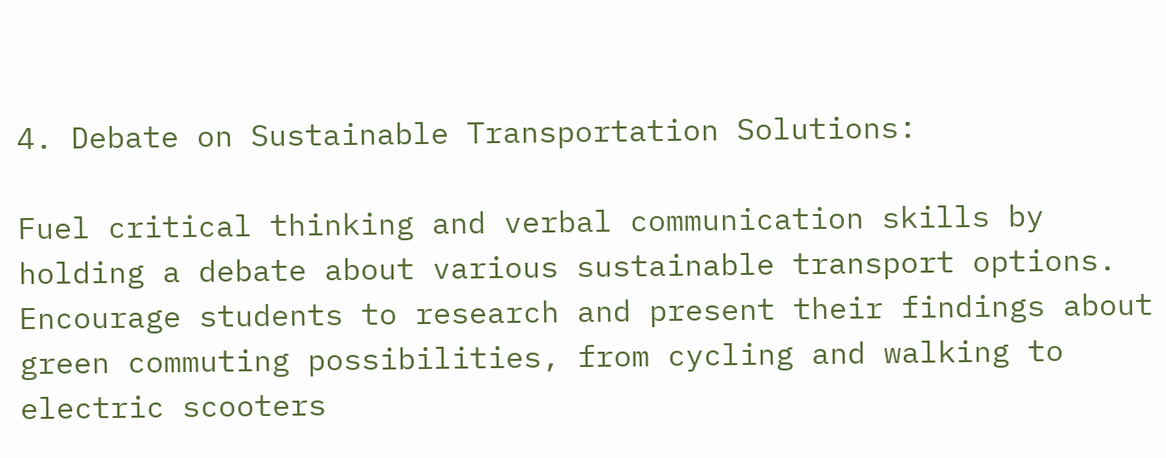4. Debate on Sustainable Transportation Solutions:

Fuel critical thinking and verbal communication skills by holding a debate about various sustainable transport options. Encourage students to research and present their findings about green commuting possibilities, from cycling and walking to electric scooters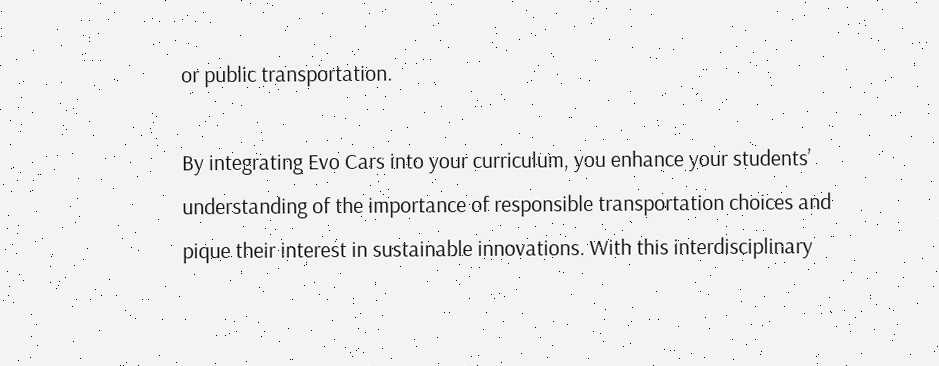or public transportation.

By integrating Evo Cars into your curriculum, you enhance your students’ understanding of the importance of responsible transportation choices and pique their interest in sustainable innovations. With this interdisciplinary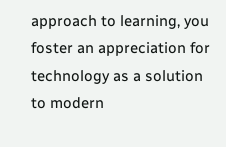approach to learning, you foster an appreciation for technology as a solution to modern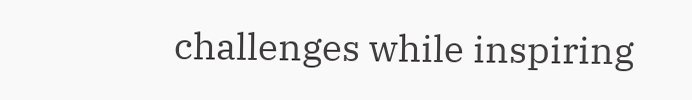challenges while inspiring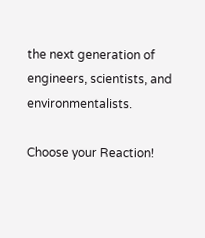the next generation of engineers, scientists, and environmentalists.

Choose your Reaction!